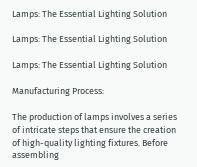Lamps: The Essential Lighting Solution

Lamps: The Essential Lighting Solution

Lamps: The Essential Lighting Solution

Manufacturing Process:

The production of lamps involves a series of intricate steps that ensure the creation of high-quality lighting fixtures. Before assembling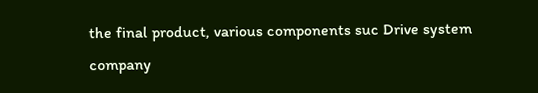the final product, various components suc Drive system company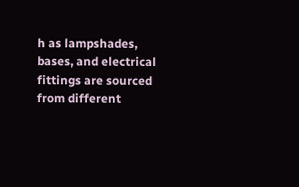h as lampshades, bases, and electrical fittings are sourced from different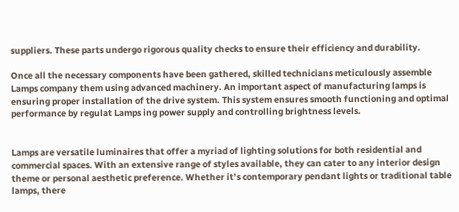suppliers. These parts undergo rigorous quality checks to ensure their efficiency and durability.

Once all the necessary components have been gathered, skilled technicians meticulously assemble Lamps company them using advanced machinery. An important aspect of manufacturing lamps is ensuring proper installation of the drive system. This system ensures smooth functioning and optimal performance by regulat Lamps ing power supply and controlling brightness levels.


Lamps are versatile luminaires that offer a myriad of lighting solutions for both residential and commercial spaces. With an extensive range of styles available, they can cater to any interior design theme or personal aesthetic preference. Whether it’s contemporary pendant lights or traditional table lamps, there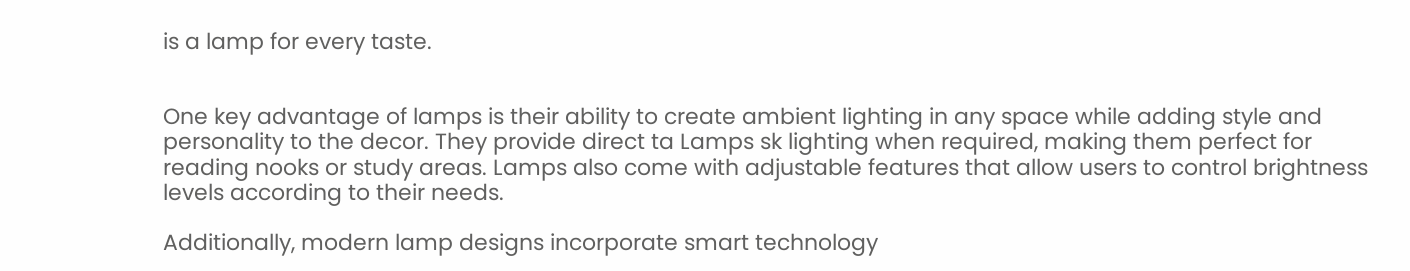is a lamp for every taste.


One key advantage of lamps is their ability to create ambient lighting in any space while adding style and personality to the decor. They provide direct ta Lamps sk lighting when required, making them perfect for reading nooks or study areas. Lamps also come with adjustable features that allow users to control brightness levels according to their needs.

Additionally, modern lamp designs incorporate smart technology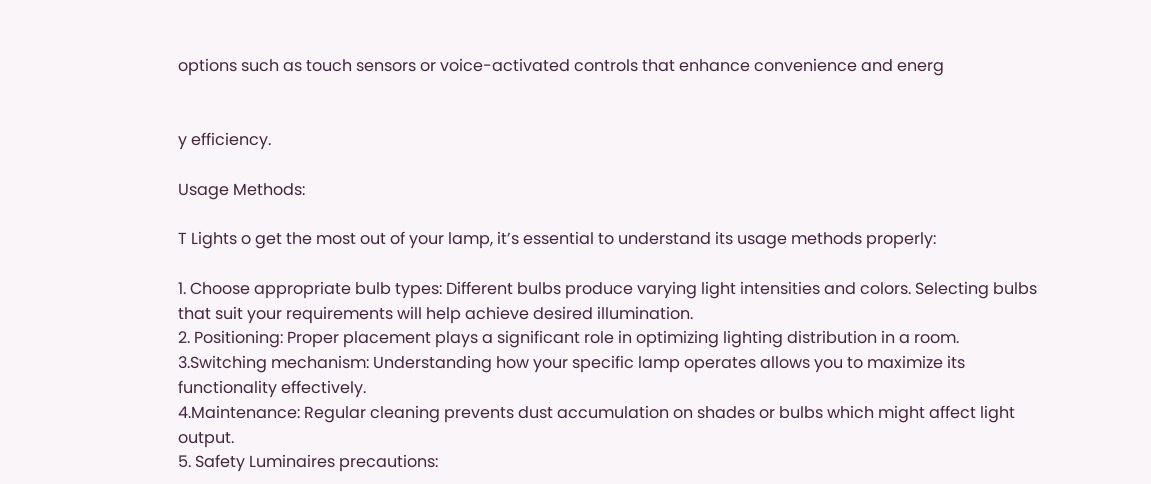options such as touch sensors or voice-activated controls that enhance convenience and energ


y efficiency.

Usage Methods:

T Lights o get the most out of your lamp, it’s essential to understand its usage methods properly:

1. Choose appropriate bulb types: Different bulbs produce varying light intensities and colors. Selecting bulbs that suit your requirements will help achieve desired illumination.
2. Positioning: Proper placement plays a significant role in optimizing lighting distribution in a room.
3.Switching mechanism: Understanding how your specific lamp operates allows you to maximize its functionality effectively.
4.Maintenance: Regular cleaning prevents dust accumulation on shades or bulbs which might affect light output.
5. Safety Luminaires precautions: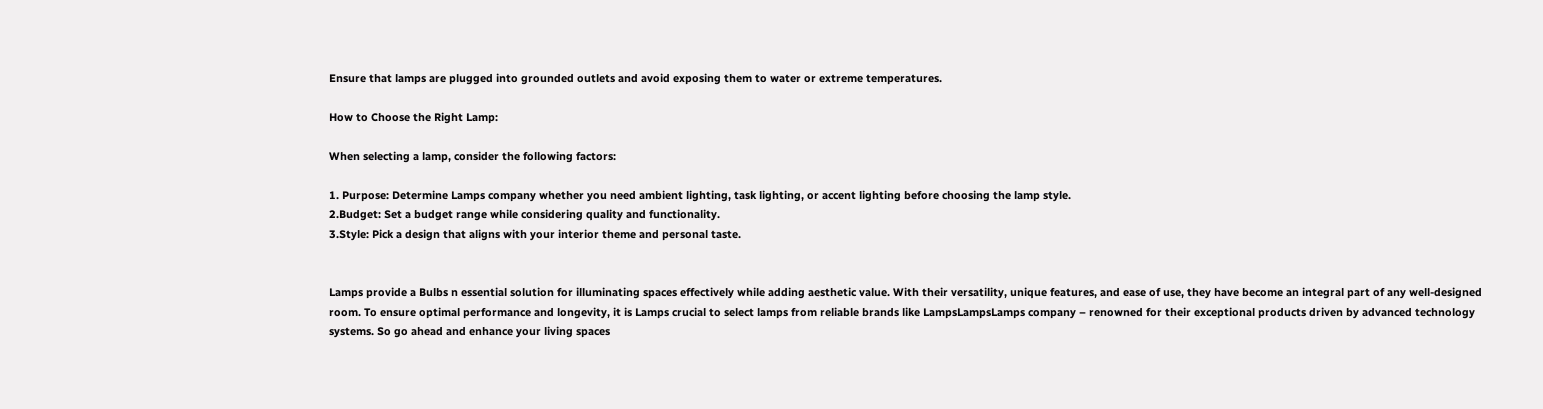Ensure that lamps are plugged into grounded outlets and avoid exposing them to water or extreme temperatures.

How to Choose the Right Lamp:

When selecting a lamp, consider the following factors:

1. Purpose: Determine Lamps company whether you need ambient lighting, task lighting, or accent lighting before choosing the lamp style.
2.Budget: Set a budget range while considering quality and functionality.
3.Style: Pick a design that aligns with your interior theme and personal taste.


Lamps provide a Bulbs n essential solution for illuminating spaces effectively while adding aesthetic value. With their versatility, unique features, and ease of use, they have become an integral part of any well-designed room. To ensure optimal performance and longevity, it is Lamps crucial to select lamps from reliable brands like LampsLampsLamps company – renowned for their exceptional products driven by advanced technology systems. So go ahead and enhance your living spaces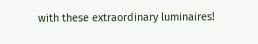with these extraordinary luminaires!